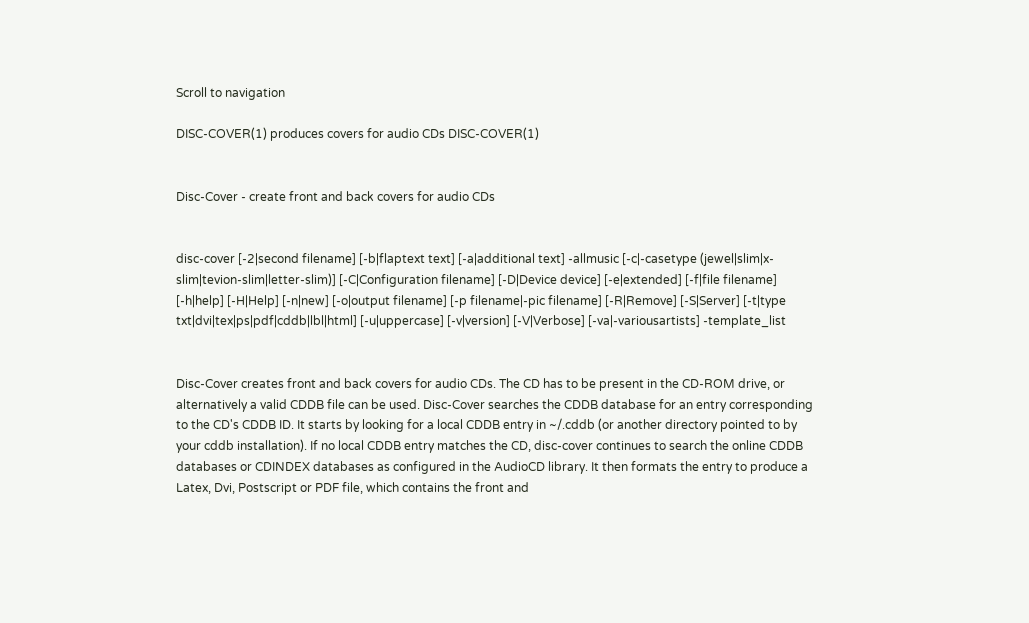Scroll to navigation

DISC-COVER(1) produces covers for audio CDs DISC-COVER(1)


Disc-Cover - create front and back covers for audio CDs


disc-cover [-2|second filename] [-b|flaptext text] [-a|additional text] -allmusic [-c|-casetype (jewel|slim|x-slim|tevion-slim|letter-slim)] [-C|Configuration filename] [-D|Device device] [-e|extended] [-f|file filename] [-h|help] [-H|Help] [-n|new] [-o|output filename] [-p filename|-pic filename] [-R|Remove] [-S|Server] [-t|type txt|dvi|tex|ps|pdf|cddb|lbl|html] [-u|uppercase] [-v|version] [-V|Verbose] [-va|-variousartists] -template_list


Disc-Cover creates front and back covers for audio CDs. The CD has to be present in the CD-ROM drive, or alternatively a valid CDDB file can be used. Disc-Cover searches the CDDB database for an entry corresponding to the CD's CDDB ID. It starts by looking for a local CDDB entry in ~/.cddb (or another directory pointed to by your cddb installation). If no local CDDB entry matches the CD, disc-cover continues to search the online CDDB databases or CDINDEX databases as configured in the AudioCD library. It then formats the entry to produce a Latex, Dvi, Postscript or PDF file, which contains the front and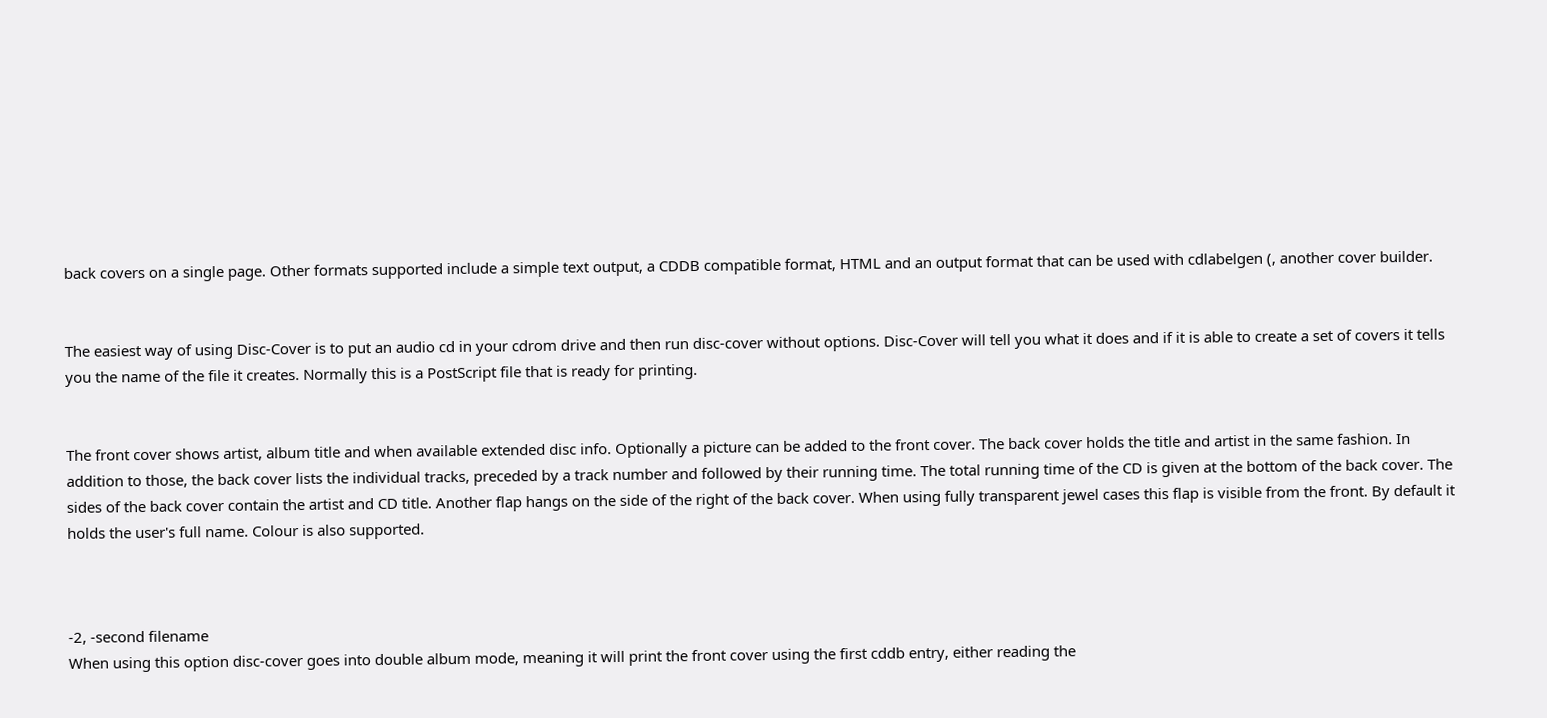back covers on a single page. Other formats supported include a simple text output, a CDDB compatible format, HTML and an output format that can be used with cdlabelgen (, another cover builder.


The easiest way of using Disc-Cover is to put an audio cd in your cdrom drive and then run disc-cover without options. Disc-Cover will tell you what it does and if it is able to create a set of covers it tells you the name of the file it creates. Normally this is a PostScript file that is ready for printing.


The front cover shows artist, album title and when available extended disc info. Optionally a picture can be added to the front cover. The back cover holds the title and artist in the same fashion. In addition to those, the back cover lists the individual tracks, preceded by a track number and followed by their running time. The total running time of the CD is given at the bottom of the back cover. The sides of the back cover contain the artist and CD title. Another flap hangs on the side of the right of the back cover. When using fully transparent jewel cases this flap is visible from the front. By default it holds the user's full name. Colour is also supported.



-2, -second filename
When using this option disc-cover goes into double album mode, meaning it will print the front cover using the first cddb entry, either reading the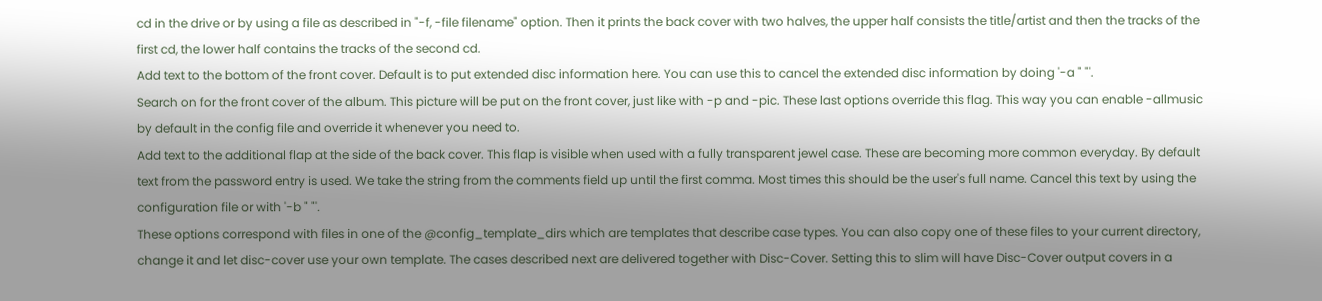cd in the drive or by using a file as described in "-f, -file filename" option. Then it prints the back cover with two halves, the upper half consists the title/artist and then the tracks of the first cd, the lower half contains the tracks of the second cd.
Add text to the bottom of the front cover. Default is to put extended disc information here. You can use this to cancel the extended disc information by doing '-a " "'.
Search on for the front cover of the album. This picture will be put on the front cover, just like with -p and -pic. These last options override this flag. This way you can enable -allmusic by default in the config file and override it whenever you need to.
Add text to the additional flap at the side of the back cover. This flap is visible when used with a fully transparent jewel case. These are becoming more common everyday. By default text from the password entry is used. We take the string from the comments field up until the first comma. Most times this should be the user's full name. Cancel this text by using the configuration file or with '-b " "'.
These options correspond with files in one of the @config_template_dirs which are templates that describe case types. You can also copy one of these files to your current directory, change it and let disc-cover use your own template. The cases described next are delivered together with Disc-Cover. Setting this to slim will have Disc-Cover output covers in a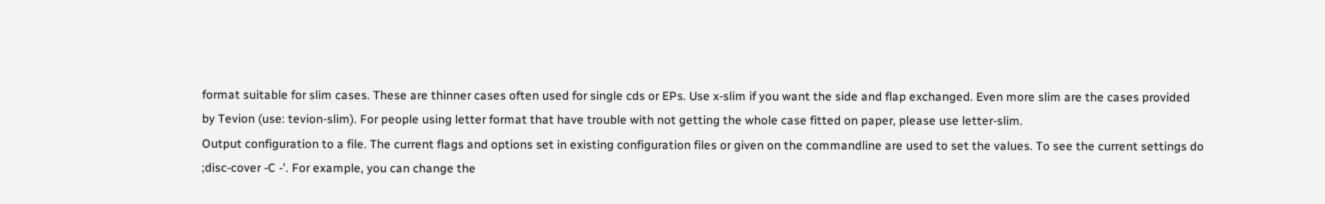format suitable for slim cases. These are thinner cases often used for single cds or EPs. Use x-slim if you want the side and flap exchanged. Even more slim are the cases provided by Tevion (use: tevion-slim). For people using letter format that have trouble with not getting the whole case fitted on paper, please use letter-slim.
Output configuration to a file. The current flags and options set in existing configuration files or given on the commandline are used to set the values. To see the current settings do ;disc-cover -C -'. For example, you can change the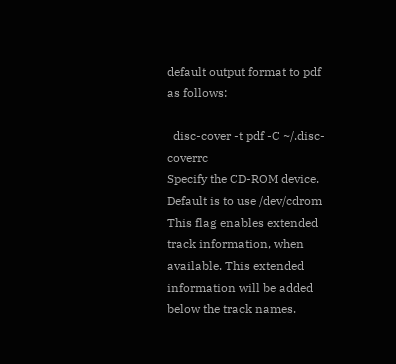default output format to pdf as follows:

  disc-cover -t pdf -C ~/.disc-coverrc
Specify the CD-ROM device. Default is to use /dev/cdrom
This flag enables extended track information, when available. This extended information will be added below the track names.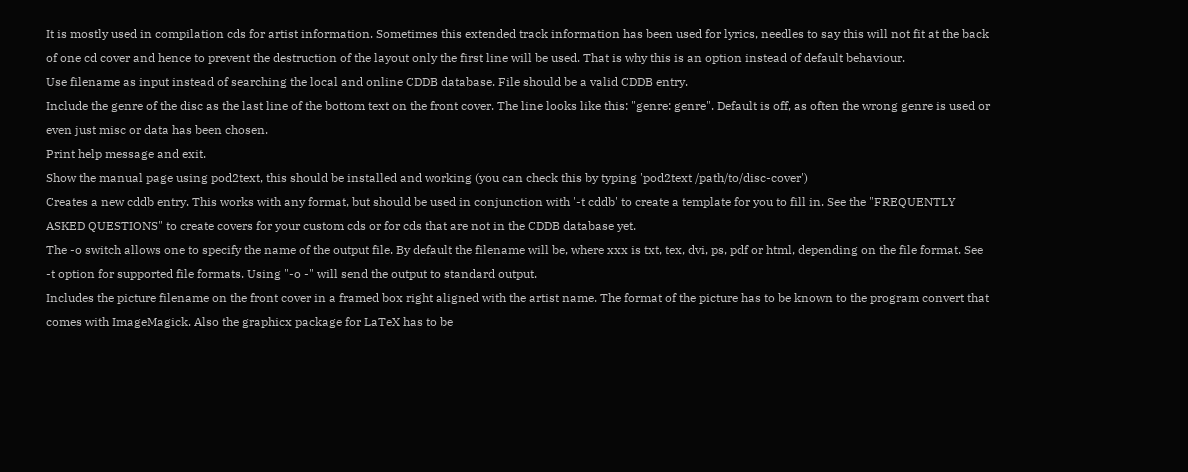It is mostly used in compilation cds for artist information. Sometimes this extended track information has been used for lyrics, needles to say this will not fit at the back of one cd cover and hence to prevent the destruction of the layout only the first line will be used. That is why this is an option instead of default behaviour.
Use filename as input instead of searching the local and online CDDB database. File should be a valid CDDB entry.
Include the genre of the disc as the last line of the bottom text on the front cover. The line looks like this: "genre: genre". Default is off, as often the wrong genre is used or even just misc or data has been chosen.
Print help message and exit.
Show the manual page using pod2text, this should be installed and working (you can check this by typing 'pod2text /path/to/disc-cover')
Creates a new cddb entry. This works with any format, but should be used in conjunction with '-t cddb' to create a template for you to fill in. See the "FREQUENTLY ASKED QUESTIONS" to create covers for your custom cds or for cds that are not in the CDDB database yet.
The -o switch allows one to specify the name of the output file. By default the filename will be, where xxx is txt, tex, dvi, ps, pdf or html, depending on the file format. See -t option for supported file formats. Using "-o -" will send the output to standard output.
Includes the picture filename on the front cover in a framed box right aligned with the artist name. The format of the picture has to be known to the program convert that comes with ImageMagick. Also the graphicx package for LaTeX has to be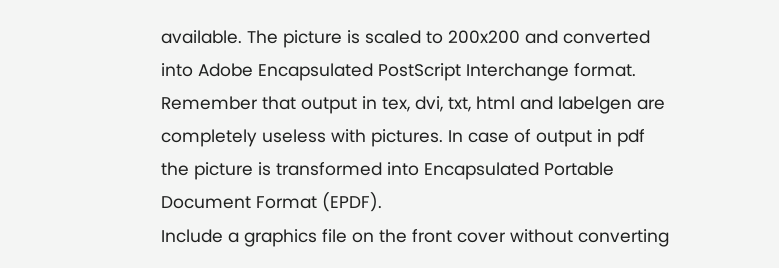available. The picture is scaled to 200x200 and converted into Adobe Encapsulated PostScript Interchange format. Remember that output in tex, dvi, txt, html and labelgen are completely useless with pictures. In case of output in pdf the picture is transformed into Encapsulated Portable Document Format (EPDF).
Include a graphics file on the front cover without converting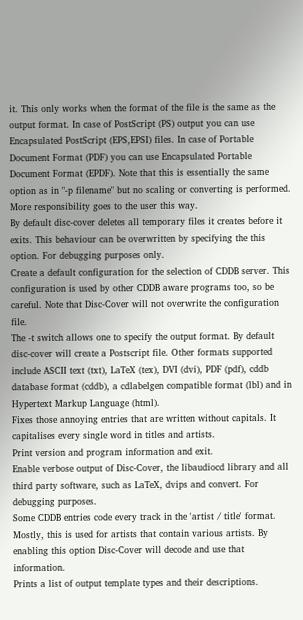it. This only works when the format of the file is the same as the output format. In case of PostScript (PS) output you can use Encapsulated PostScript (EPS,EPSI) files. In case of Portable Document Format (PDF) you can use Encapsulated Portable Document Format (EPDF). Note that this is essentially the same option as in "-p filename" but no scaling or converting is performed. More responsibility goes to the user this way.
By default disc-cover deletes all temporary files it creates before it exits. This behaviour can be overwritten by specifying the this option. For debugging purposes only.
Create a default configuration for the selection of CDDB server. This configuration is used by other CDDB aware programs too, so be careful. Note that Disc-Cover will not overwrite the configuration file.
The -t switch allows one to specify the output format. By default disc-cover will create a Postscript file. Other formats supported include ASCII text (txt), LaTeX (tex), DVI (dvi), PDF (pdf), cddb database format (cddb), a cdlabelgen compatible format (lbl) and in Hypertext Markup Language (html).
Fixes those annoying entries that are written without capitals. It capitalises every single word in titles and artists.
Print version and program information and exit.
Enable verbose output of Disc-Cover, the libaudiocd library and all third party software, such as LaTeX, dvips and convert. For debugging purposes.
Some CDDB entries code every track in the 'artist / title' format. Mostly, this is used for artists that contain various artists. By enabling this option Disc-Cover will decode and use that information.
Prints a list of output template types and their descriptions.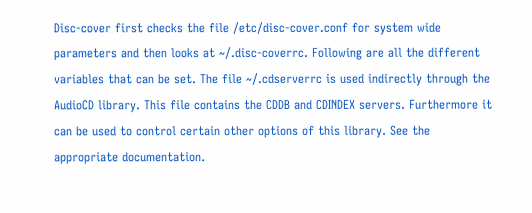Disc-cover first checks the file /etc/disc-cover.conf for system wide parameters and then looks at ~/.disc-coverrc. Following are all the different variables that can be set. The file ~/.cdserverrc is used indirectly through the AudioCD library. This file contains the CDDB and CDINDEX servers. Furthermore it can be used to control certain other options of this library. See the appropriate documentation.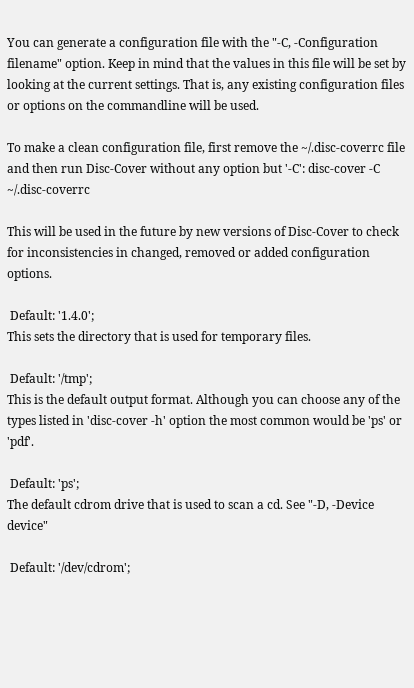You can generate a configuration file with the "-C, -Configuration filename" option. Keep in mind that the values in this file will be set by looking at the current settings. That is, any existing configuration files or options on the commandline will be used.

To make a clean configuration file, first remove the ~/.disc-coverrc file and then run Disc-Cover without any option but '-C': disc-cover -C ~/.disc-coverrc

This will be used in the future by new versions of Disc-Cover to check for inconsistencies in changed, removed or added configuration options.

 Default: '1.4.0';
This sets the directory that is used for temporary files.

 Default: '/tmp';
This is the default output format. Although you can choose any of the types listed in 'disc-cover -h' option the most common would be 'ps' or 'pdf'.

 Default: 'ps';
The default cdrom drive that is used to scan a cd. See "-D, -Device device"

 Default: '/dev/cdrom';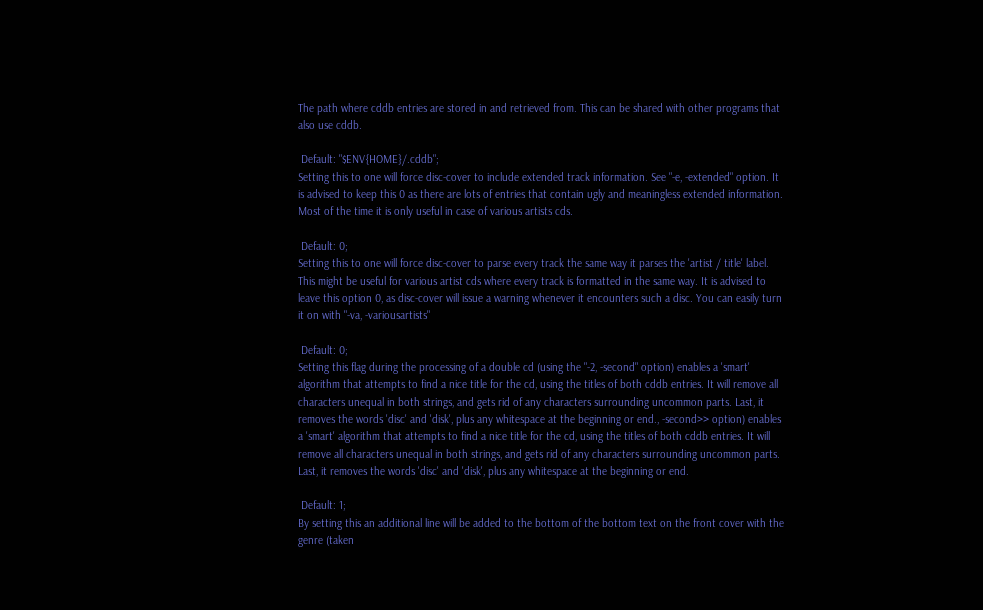The path where cddb entries are stored in and retrieved from. This can be shared with other programs that also use cddb.

 Default: "$ENV{HOME}/.cddb";
Setting this to one will force disc-cover to include extended track information. See "-e, -extended" option. It is advised to keep this 0 as there are lots of entries that contain ugly and meaningless extended information. Most of the time it is only useful in case of various artists cds.

 Default: 0;
Setting this to one will force disc-cover to parse every track the same way it parses the 'artist / title' label. This might be useful for various artist cds where every track is formatted in the same way. It is advised to leave this option 0, as disc-cover will issue a warning whenever it encounters such a disc. You can easily turn it on with "-va, -variousartists"

 Default: 0;
Setting this flag during the processing of a double cd (using the "-2, -second" option) enables a 'smart' algorithm that attempts to find a nice title for the cd, using the titles of both cddb entries. It will remove all characters unequal in both strings, and gets rid of any characters surrounding uncommon parts. Last, it removes the words 'disc' and 'disk', plus any whitespace at the beginning or end., -second>> option) enables a 'smart' algorithm that attempts to find a nice title for the cd, using the titles of both cddb entries. It will remove all characters unequal in both strings, and gets rid of any characters surrounding uncommon parts. Last, it removes the words 'disc' and 'disk', plus any whitespace at the beginning or end.

 Default: 1;
By setting this an additional line will be added to the bottom of the bottom text on the front cover with the genre (taken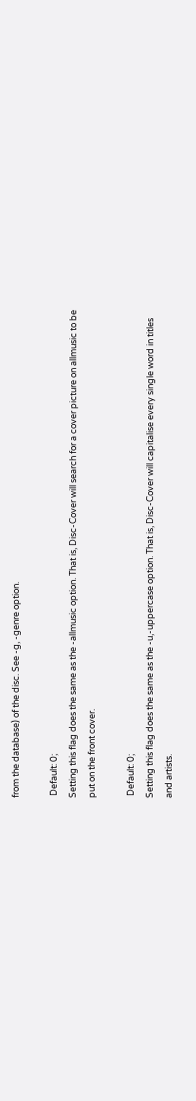from the database) of the disc. See -g, -genre option.

 Default: 0;
Setting this flag does the same as the -allmusic option. That is, Disc-Cover will search for a cover picture on allmusic to be put on the front cover.

 Default: 0;
Setting this flag does the same as the -u,-uppercase option. That is, Disc-Cover will capitalise every single word in titles and artists.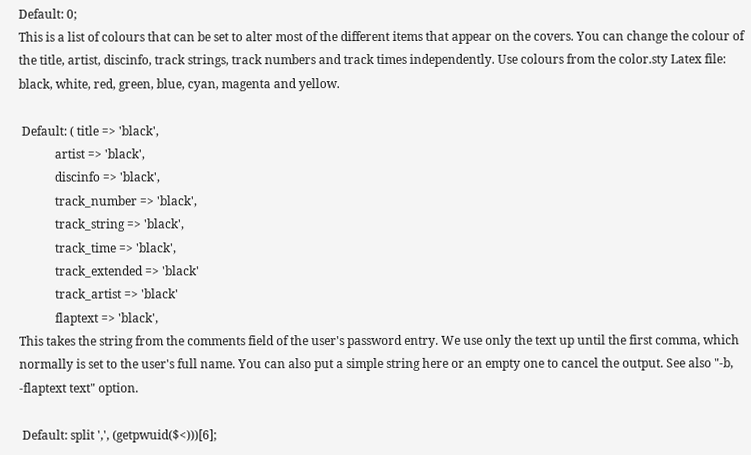Default: 0;
This is a list of colours that can be set to alter most of the different items that appear on the covers. You can change the colour of the title, artist, discinfo, track strings, track numbers and track times independently. Use colours from the color.sty Latex file: black, white, red, green, blue, cyan, magenta and yellow.

 Default: ( title => 'black',
            artist => 'black',
            discinfo => 'black',
            track_number => 'black',
            track_string => 'black',
            track_time => 'black',
            track_extended => 'black'
            track_artist => 'black'
            flaptext => 'black',
This takes the string from the comments field of the user's password entry. We use only the text up until the first comma, which normally is set to the user's full name. You can also put a simple string here or an empty one to cancel the output. See also "-b, -flaptext text" option.

 Default: split ',', (getpwuid($<)))[6];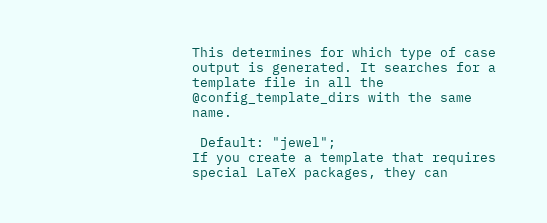This determines for which type of case output is generated. It searches for a template file in all the @config_template_dirs with the same name.

 Default: "jewel";
If you create a template that requires special LaTeX packages, they can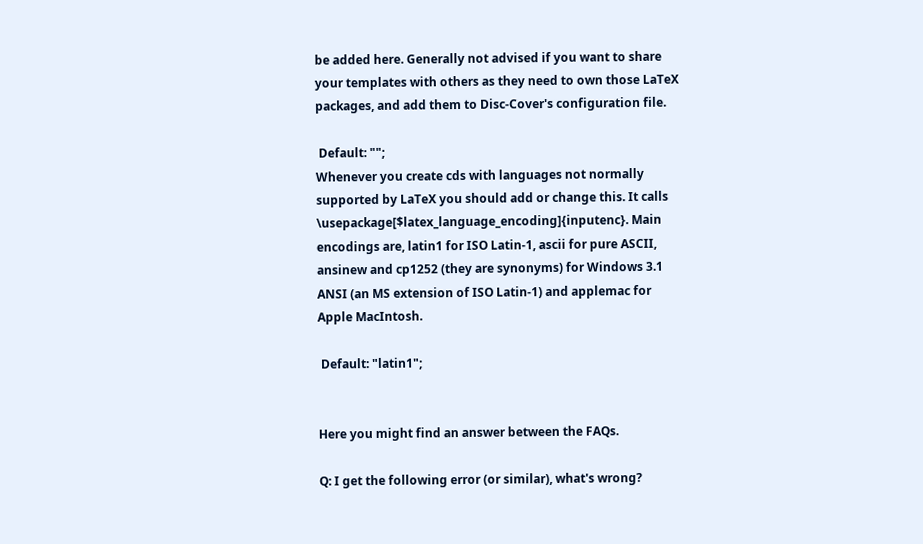be added here. Generally not advised if you want to share your templates with others as they need to own those LaTeX packages, and add them to Disc-Cover's configuration file.

 Default: "";
Whenever you create cds with languages not normally supported by LaTeX you should add or change this. It calls \usepackage[$latex_language_encoding]{inputenc}. Main encodings are, latin1 for ISO Latin-1, ascii for pure ASCII, ansinew and cp1252 (they are synonyms) for Windows 3.1 ANSI (an MS extension of ISO Latin-1) and applemac for Apple MacIntosh.

 Default: "latin1";


Here you might find an answer between the FAQs.

Q: I get the following error (or similar), what's wrong?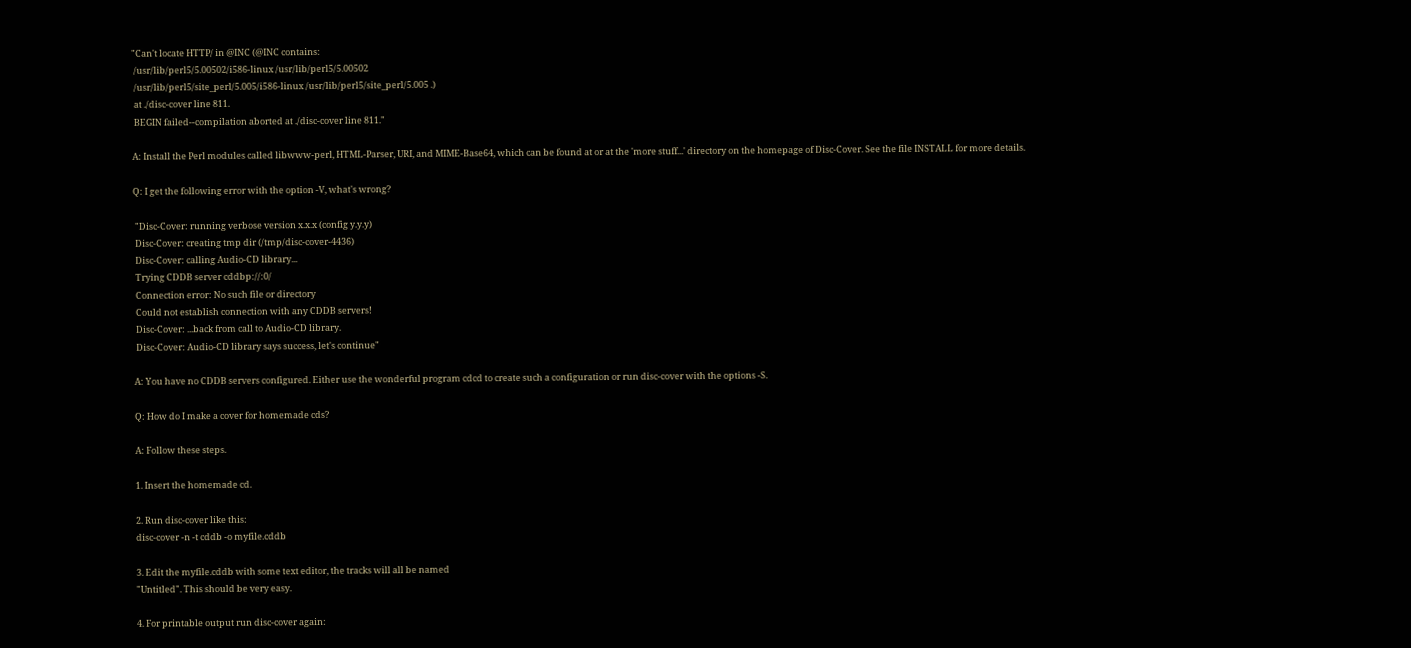"Can't locate HTTP/ in @INC (@INC contains:
 /usr/lib/perl5/5.00502/i586-linux /usr/lib/perl5/5.00502
 /usr/lib/perl5/site_perl/5.005/i586-linux /usr/lib/perl5/site_perl/5.005 .)
 at ./disc-cover line 811.
 BEGIN failed--compilation aborted at ./disc-cover line 811."

A: Install the Perl modules called libwww-perl, HTML-Parser, URI, and MIME-Base64, which can be found at or at the 'more stuff...' directory on the homepage of Disc-Cover. See the file INSTALL for more details.

Q: I get the following error with the option -V, what's wrong?

 "Disc-Cover: running verbose version x.x.x (config y.y.y)
 Disc-Cover: creating tmp dir (/tmp/disc-cover-4436)
 Disc-Cover: calling Audio-CD library...
 Trying CDDB server cddbp://:0/
 Connection error: No such file or directory
 Could not establish connection with any CDDB servers!
 Disc-Cover: ...back from call to Audio-CD library.
 Disc-Cover: Audio-CD library says success, let's continue"

A: You have no CDDB servers configured. Either use the wonderful program cdcd to create such a configuration or run disc-cover with the options -S.

Q: How do I make a cover for homemade cds?

A: Follow these steps.

1. Insert the homemade cd.

2. Run disc-cover like this:
disc-cover -n -t cddb -o myfile.cddb

3. Edit the myfile.cddb with some text editor, the tracks will all be named
"Untitled". This should be very easy.

4. For printable output run disc-cover again: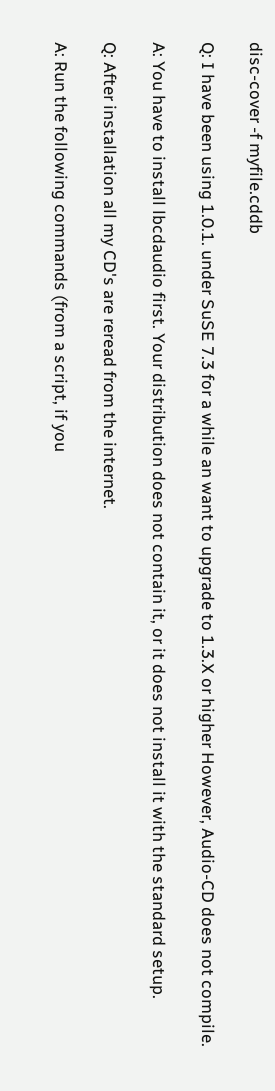disc-cover -f myfile.cddb

Q: I have been using 1.0.1. under SuSE 7.3 for a while an want to upgrade to 1.3.X or higher However, Audio-CD does not compile.

A: You have to install lbcdaudio first. Your distribution does not contain it, or it does not install it with the standard setup.

Q: After installation all my CD's are reread from the internet.

A: Run the following commands (from a script, if you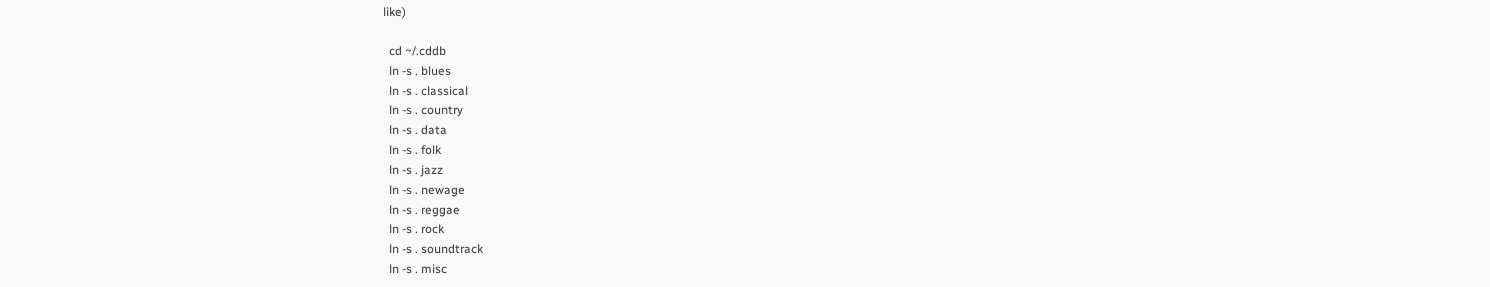like)

  cd ~/.cddb
  ln -s . blues
  ln -s . classical
  ln -s . country
  ln -s . data
  ln -s . folk
  ln -s . jazz
  ln -s . newage
  ln -s . reggae
  ln -s . rock
  ln -s . soundtrack
  ln -s . misc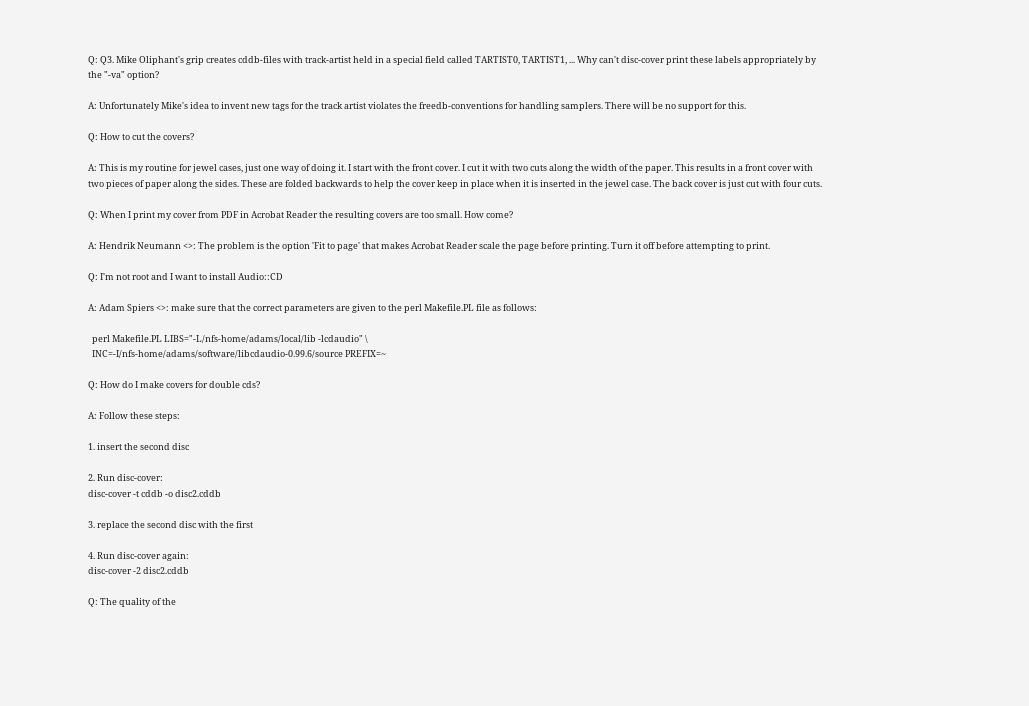Q: Q3. Mike Oliphant's grip creates cddb-files with track-artist held in a special field called TARTIST0, TARTIST1, ... Why can't disc-cover print these labels appropriately by the "-va" option?

A: Unfortunately Mike's idea to invent new tags for the track artist violates the freedb-conventions for handling samplers. There will be no support for this.

Q: How to cut the covers?

A: This is my routine for jewel cases, just one way of doing it. I start with the front cover. I cut it with two cuts along the width of the paper. This results in a front cover with two pieces of paper along the sides. These are folded backwards to help the cover keep in place when it is inserted in the jewel case. The back cover is just cut with four cuts.

Q: When I print my cover from PDF in Acrobat Reader the resulting covers are too small. How come?

A: Hendrik Neumann <>: The problem is the option 'Fit to page' that makes Acrobat Reader scale the page before printing. Turn it off before attempting to print.

Q: I'm not root and I want to install Audio::CD

A: Adam Spiers <>: make sure that the correct parameters are given to the perl Makefile.PL file as follows:

  perl Makefile.PL LIBS="-L/nfs-home/adams/local/lib -lcdaudio" \
  INC=-I/nfs-home/adams/software/libcdaudio-0.99.6/source PREFIX=~

Q: How do I make covers for double cds?

A: Follow these steps:

1. insert the second disc

2. Run disc-cover:
disc-cover -t cddb -o disc2.cddb

3. replace the second disc with the first

4. Run disc-cover again:
disc-cover -2 disc2.cddb

Q: The quality of the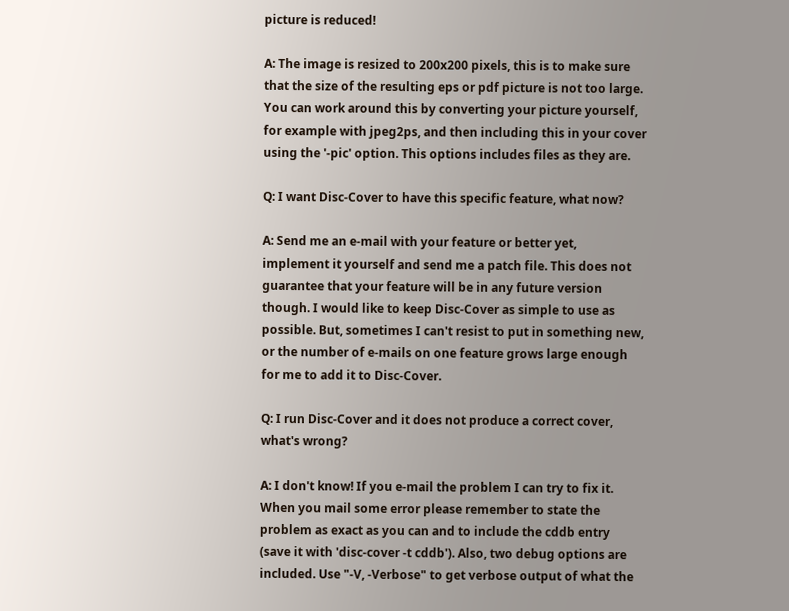picture is reduced!

A: The image is resized to 200x200 pixels, this is to make sure that the size of the resulting eps or pdf picture is not too large. You can work around this by converting your picture yourself, for example with jpeg2ps, and then including this in your cover using the '-pic' option. This options includes files as they are.

Q: I want Disc-Cover to have this specific feature, what now?

A: Send me an e-mail with your feature or better yet, implement it yourself and send me a patch file. This does not guarantee that your feature will be in any future version though. I would like to keep Disc-Cover as simple to use as possible. But, sometimes I can't resist to put in something new, or the number of e-mails on one feature grows large enough for me to add it to Disc-Cover.

Q: I run Disc-Cover and it does not produce a correct cover, what's wrong?

A: I don't know! If you e-mail the problem I can try to fix it. When you mail some error please remember to state the problem as exact as you can and to include the cddb entry (save it with 'disc-cover -t cddb'). Also, two debug options are included. Use "-V, -Verbose" to get verbose output of what the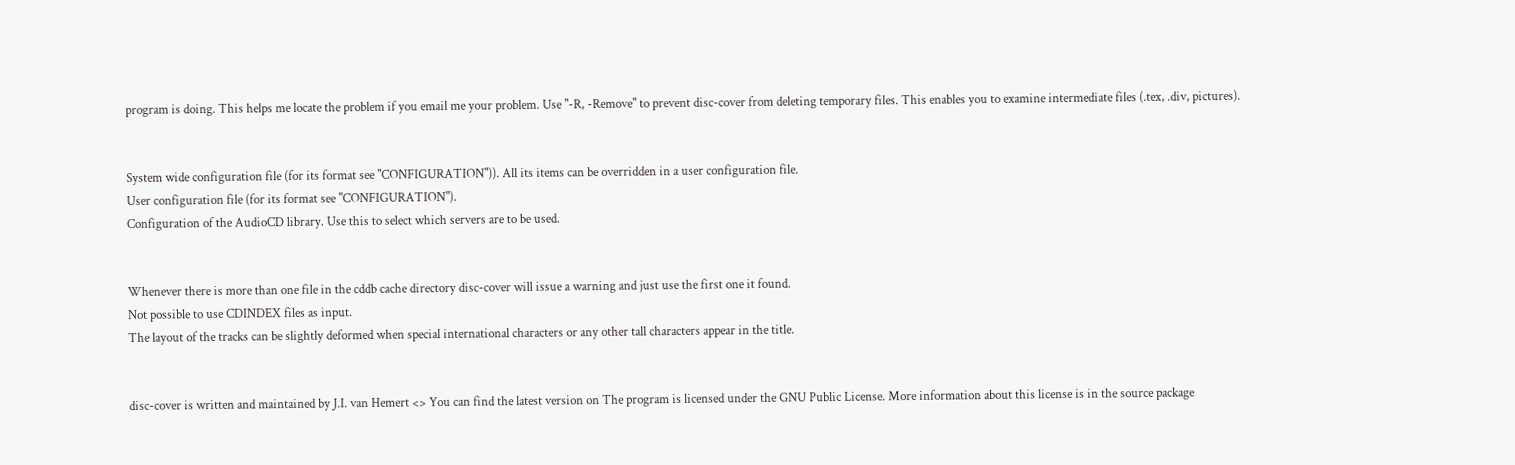program is doing. This helps me locate the problem if you email me your problem. Use "-R, -Remove" to prevent disc-cover from deleting temporary files. This enables you to examine intermediate files (.tex, .div, pictures).


System wide configuration file (for its format see "CONFIGURATION")). All its items can be overridden in a user configuration file.
User configuration file (for its format see "CONFIGURATION").
Configuration of the AudioCD library. Use this to select which servers are to be used.


Whenever there is more than one file in the cddb cache directory disc-cover will issue a warning and just use the first one it found.
Not possible to use CDINDEX files as input.
The layout of the tracks can be slightly deformed when special international characters or any other tall characters appear in the title.


disc-cover is written and maintained by J.I. van Hemert <> You can find the latest version on The program is licensed under the GNU Public License. More information about this license is in the source package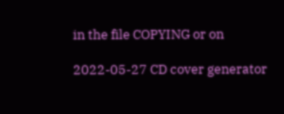in the file COPYING or on

2022-05-27 CD cover generator